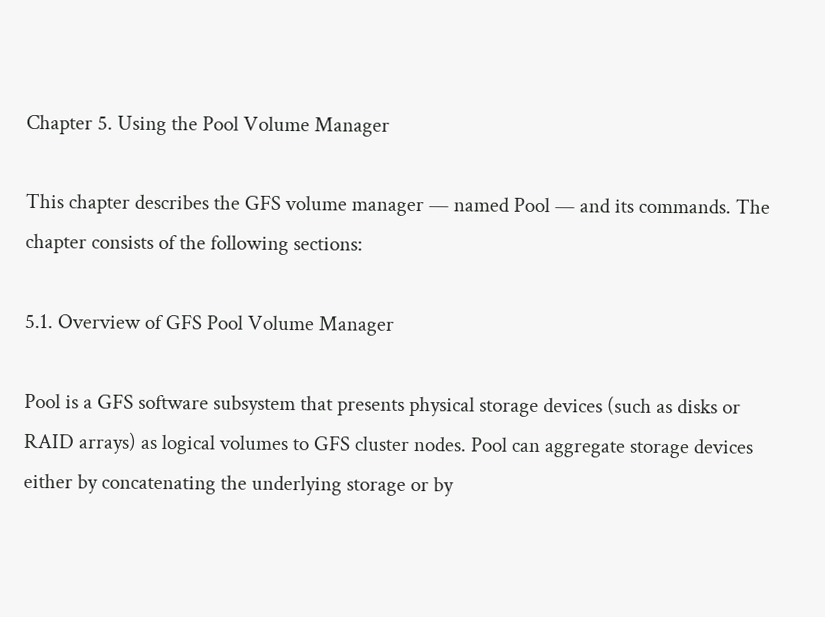Chapter 5. Using the Pool Volume Manager

This chapter describes the GFS volume manager — named Pool — and its commands. The chapter consists of the following sections:

5.1. Overview of GFS Pool Volume Manager

Pool is a GFS software subsystem that presents physical storage devices (such as disks or RAID arrays) as logical volumes to GFS cluster nodes. Pool can aggregate storage devices either by concatenating the underlying storage or by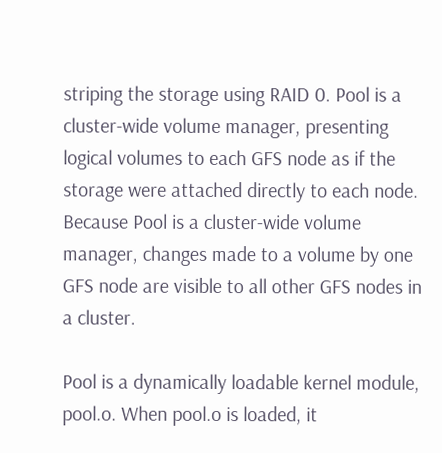striping the storage using RAID 0. Pool is a cluster-wide volume manager, presenting logical volumes to each GFS node as if the storage were attached directly to each node. Because Pool is a cluster-wide volume manager, changes made to a volume by one GFS node are visible to all other GFS nodes in a cluster.

Pool is a dynamically loadable kernel module, pool.o. When pool.o is loaded, it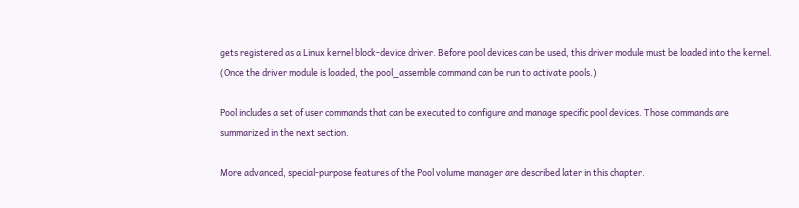gets registered as a Linux kernel block-device driver. Before pool devices can be used, this driver module must be loaded into the kernel. (Once the driver module is loaded, the pool_assemble command can be run to activate pools.)

Pool includes a set of user commands that can be executed to configure and manage specific pool devices. Those commands are summarized in the next section.

More advanced, special-purpose features of the Pool volume manager are described later in this chapter.